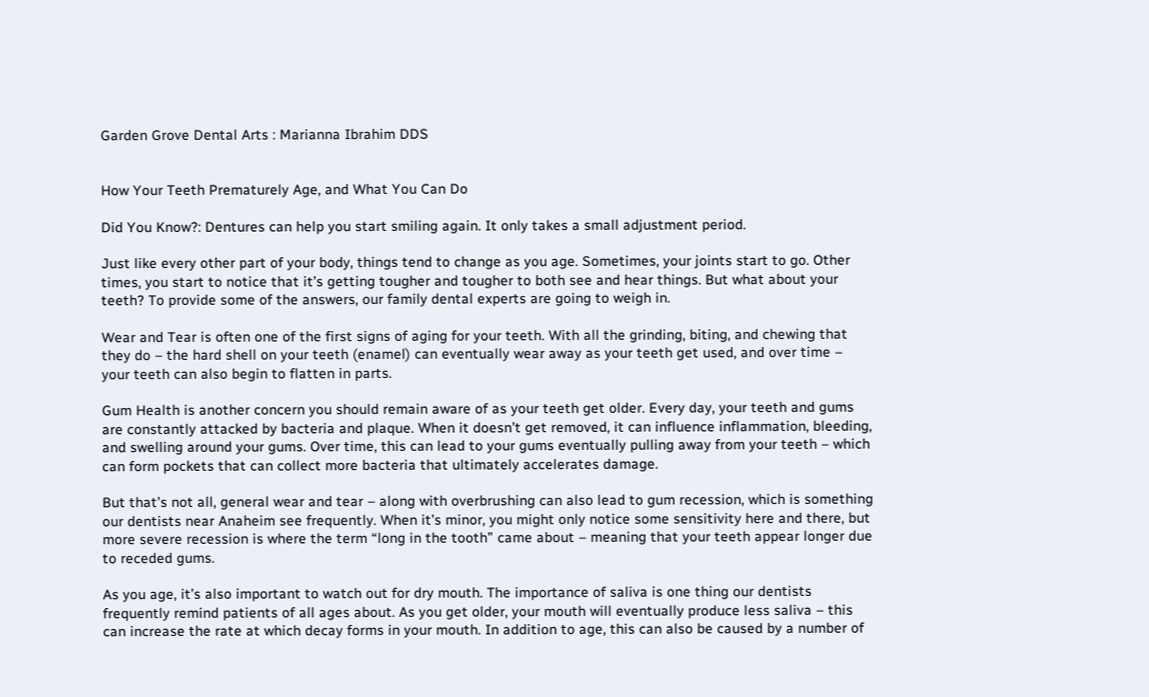Garden Grove Dental Arts : Marianna Ibrahim DDS


How Your Teeth Prematurely Age, and What You Can Do

Did You Know?: Dentures can help you start smiling again. It only takes a small adjustment period.

Just like every other part of your body, things tend to change as you age. Sometimes, your joints start to go. Other times, you start to notice that it’s getting tougher and tougher to both see and hear things. But what about your teeth? To provide some of the answers, our family dental experts are going to weigh in.

Wear and Tear is often one of the first signs of aging for your teeth. With all the grinding, biting, and chewing that they do – the hard shell on your teeth (enamel) can eventually wear away as your teeth get used, and over time – your teeth can also begin to flatten in parts.

Gum Health is another concern you should remain aware of as your teeth get older. Every day, your teeth and gums are constantly attacked by bacteria and plaque. When it doesn’t get removed, it can influence inflammation, bleeding, and swelling around your gums. Over time, this can lead to your gums eventually pulling away from your teeth – which can form pockets that can collect more bacteria that ultimately accelerates damage.

But that’s not all, general wear and tear – along with overbrushing can also lead to gum recession, which is something our dentists near Anaheim see frequently. When it’s minor, you might only notice some sensitivity here and there, but more severe recession is where the term “long in the tooth” came about – meaning that your teeth appear longer due to receded gums.

As you age, it’s also important to watch out for dry mouth. The importance of saliva is one thing our dentists frequently remind patients of all ages about. As you get older, your mouth will eventually produce less saliva – this can increase the rate at which decay forms in your mouth. In addition to age, this can also be caused by a number of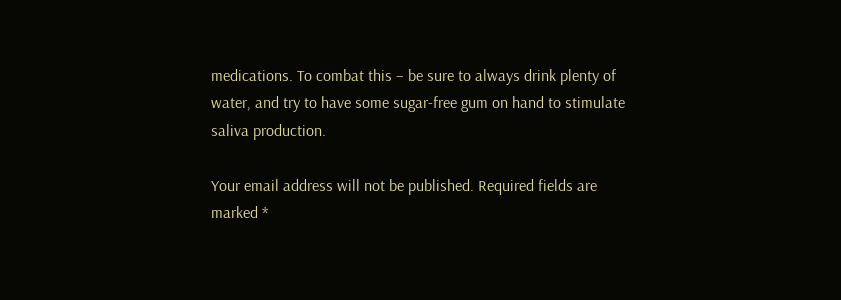medications. To combat this – be sure to always drink plenty of water, and try to have some sugar-free gum on hand to stimulate saliva production.

Your email address will not be published. Required fields are marked *